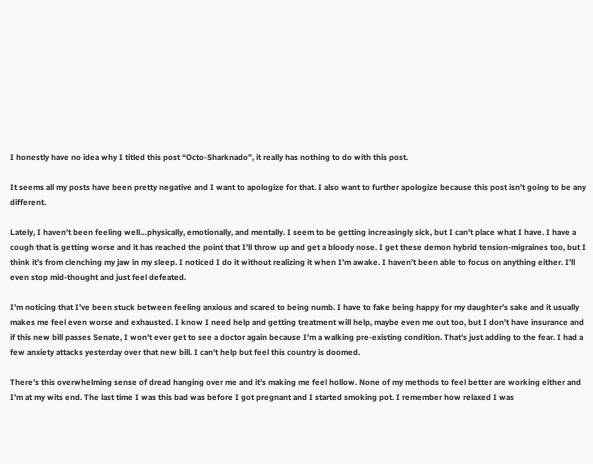I honestly have no idea why I titled this post “Octo-Sharknado”, it really has nothing to do with this post.

It seems all my posts have been pretty negative and I want to apologize for that. I also want to further apologize because this post isn’t going to be any different.

Lately, I haven’t been feeling well…physically, emotionally, and mentally. I seem to be getting increasingly sick, but I can’t place what I have. I have a cough that is getting worse and it has reached the point that I’ll throw up and get a bloody nose. I get these demon hybrid tension-migraines too, but I think it’s from clenching my jaw in my sleep. I noticed I do it without realizing it when I’m awake. I haven’t been able to focus on anything either. I’ll even stop mid-thought and just feel defeated.

I’m noticing that I’ve been stuck between feeling anxious and scared to being numb. I have to fake being happy for my daughter’s sake and it usually makes me feel even worse and exhausted. I know I need help and getting treatment will help, maybe even me out too, but I don’t have insurance and if this new bill passes Senate, I won’t ever get to see a doctor again because I’m a walking pre-existing condition. That’s just adding to the fear. I had a few anxiety attacks yesterday over that new bill. I can’t help but feel this country is doomed.

There’s this overwhelming sense of dread hanging over me and it’s making me feel hollow. None of my methods to feel better are working either and I’m at my wits end. The last time I was this bad was before I got pregnant and I started smoking pot. I remember how relaxed I was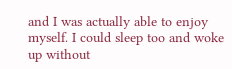and I was actually able to enjoy myself. I could sleep too and woke up without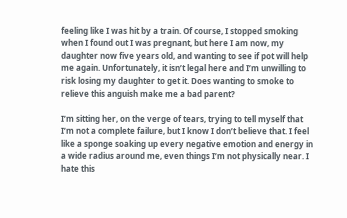feeling like I was hit by a train. Of course, I stopped smoking when I found out I was pregnant, but here I am now, my daughter now five years old, and wanting to see if pot will help me again. Unfortunately, it isn’t legal here and I’m unwilling to risk losing my daughter to get it. Does wanting to smoke to relieve this anguish make me a bad parent?

I’m sitting her, on the verge of tears, trying to tell myself that I’m not a complete failure, but I know I don’t believe that. I feel like a sponge soaking up every negative emotion and energy in a wide radius around me, even things I’m not physically near. I hate this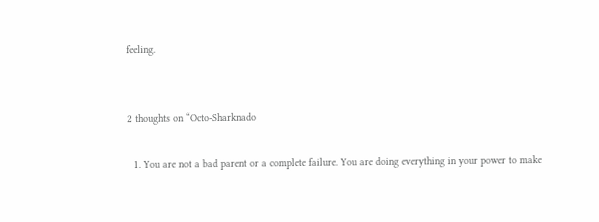feeling.


2 thoughts on “Octo-Sharknado

  1. You are not a bad parent or a complete failure. You are doing everything in your power to make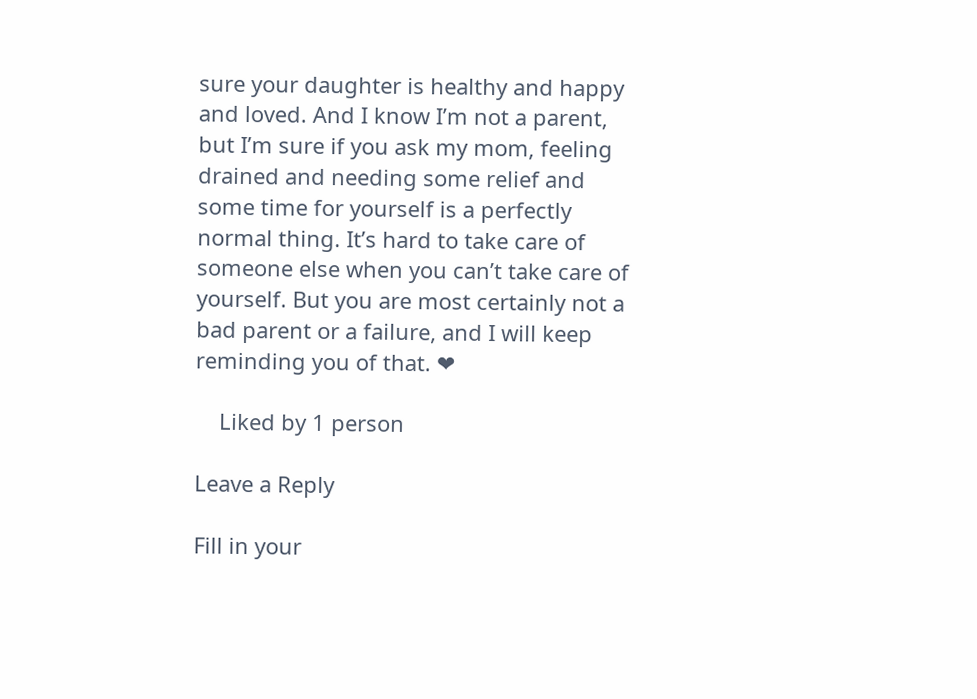sure your daughter is healthy and happy and loved. And I know I’m not a parent, but I’m sure if you ask my mom, feeling drained and needing some relief and some time for yourself is a perfectly normal thing. It’s hard to take care of someone else when you can’t take care of yourself. But you are most certainly not a bad parent or a failure, and I will keep reminding you of that. ❤

    Liked by 1 person

Leave a Reply

Fill in your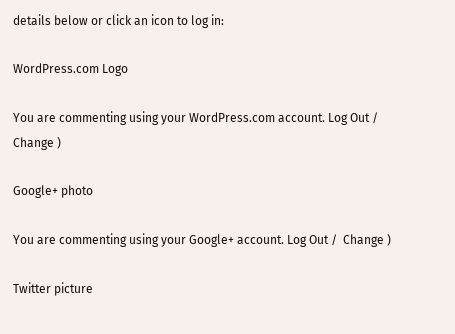details below or click an icon to log in:

WordPress.com Logo

You are commenting using your WordPress.com account. Log Out /  Change )

Google+ photo

You are commenting using your Google+ account. Log Out /  Change )

Twitter picture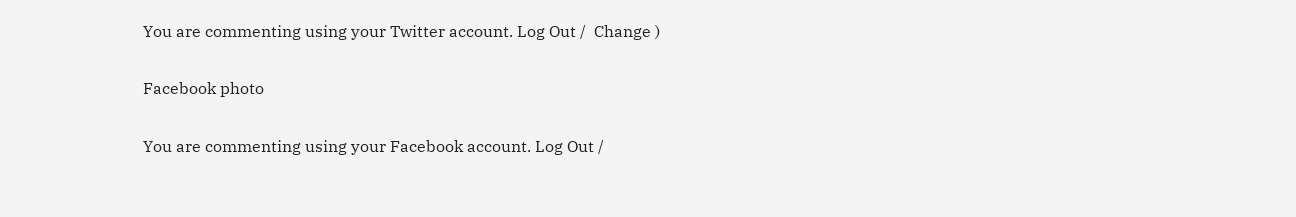You are commenting using your Twitter account. Log Out /  Change )

Facebook photo

You are commenting using your Facebook account. Log Out /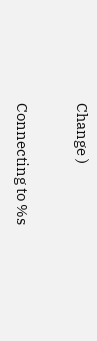Change )


Connecting to %s